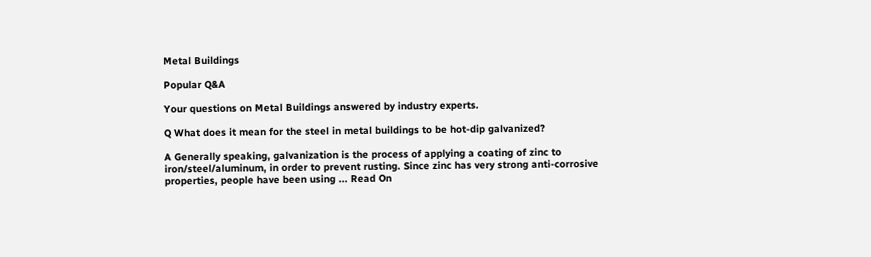Metal Buildings

Popular Q&A

Your questions on Metal Buildings answered by industry experts.

Q What does it mean for the steel in metal buildings to be hot-dip galvanized?

A Generally speaking, galvanization is the process of applying a coating of zinc to iron/steel/aluminum, in order to prevent rusting. Since zinc has very strong anti-corrosive properties, people have been using ... Read On